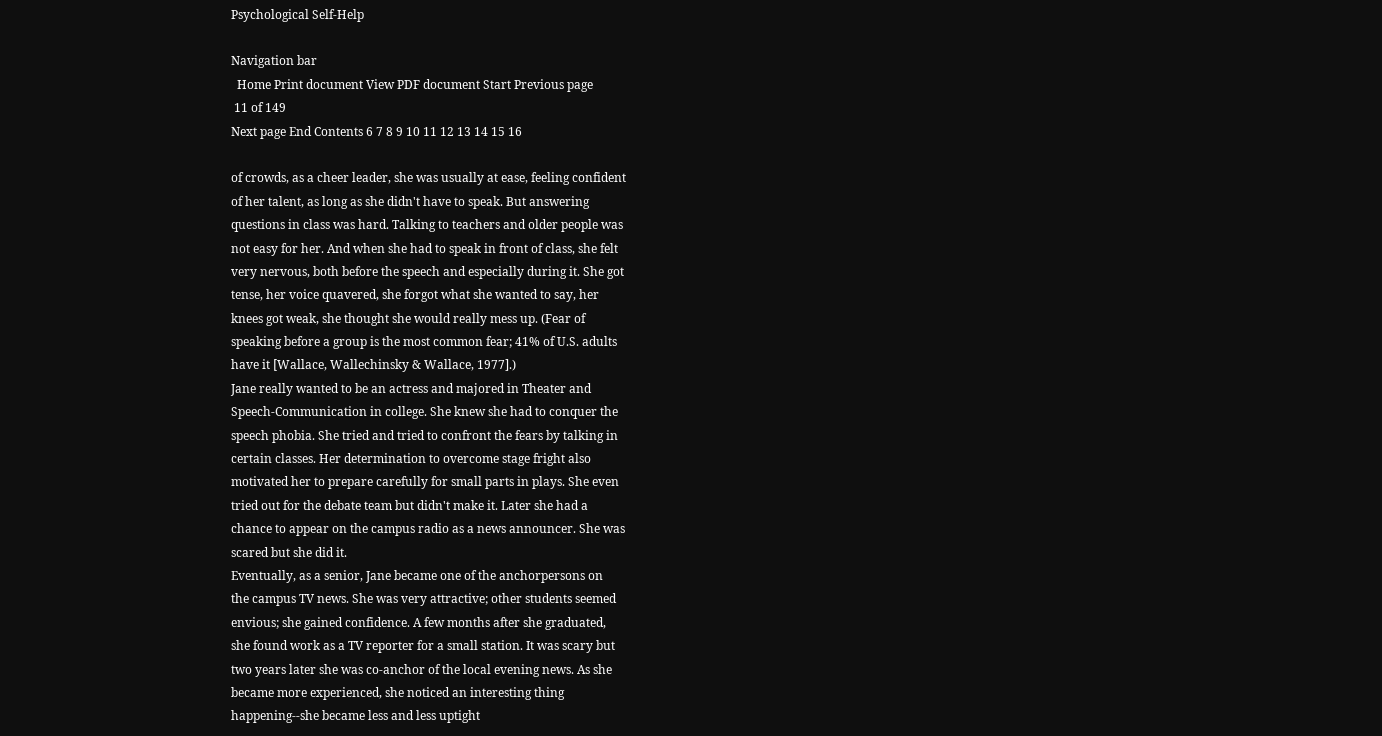Psychological Self-Help

Navigation bar
  Home Print document View PDF document Start Previous page
 11 of 149
Next page End Contents 6 7 8 9 10 11 12 13 14 15 16

of crowds, as a cheer leader, she was usually at ease, feeling confident
of her talent, as long as she didn't have to speak. But answering
questions in class was hard. Talking to teachers and older people was
not easy for her. And when she had to speak in front of class, she felt
very nervous, both before the speech and especially during it. She got
tense, her voice quavered, she forgot what she wanted to say, her
knees got weak, she thought she would really mess up. (Fear of
speaking before a group is the most common fear; 41% of U.S. adults
have it [Wallace, Wallechinsky & Wallace, 1977].)
Jane really wanted to be an actress and majored in Theater and
Speech-Communication in college. She knew she had to conquer the
speech phobia. She tried and tried to confront the fears by talking in
certain classes. Her determination to overcome stage fright also
motivated her to prepare carefully for small parts in plays. She even
tried out for the debate team but didn't make it. Later she had a
chance to appear on the campus radio as a news announcer. She was
scared but she did it.
Eventually, as a senior, Jane became one of the anchorpersons on
the campus TV news. She was very attractive; other students seemed
envious; she gained confidence. A few months after she graduated,
she found work as a TV reporter for a small station. It was scary but
two years later she was co-anchor of the local evening news. As she
became more experienced, she noticed an interesting thing
happening--she became less and less uptight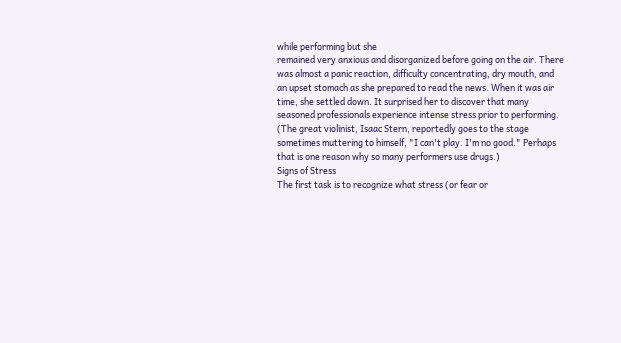while performing but she
remained very anxious and disorganized before going on the air. There
was almost a panic reaction, difficulty concentrating, dry mouth, and
an upset stomach as she prepared to read the news. When it was air
time, she settled down. It surprised her to discover that many
seasoned professionals experience intense stress prior to performing.
(The great violinist, Isaac Stern, reportedly goes to the stage
sometimes muttering to himself, "I can't play. I'm no good." Perhaps
that is one reason why so many performers use drugs.)
Signs of Stress
The first task is to recognize what stress (or fear or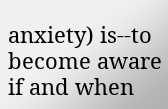anxiety) is--to
become aware if and when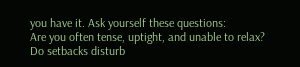you have it. Ask yourself these questions:
Are you often tense, uptight, and unable to relax? Do setbacks disturb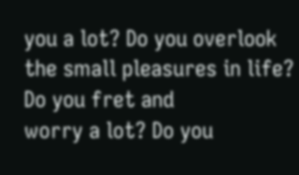you a lot? Do you overlook the small pleasures in life? Do you fret and
worry a lot? Do you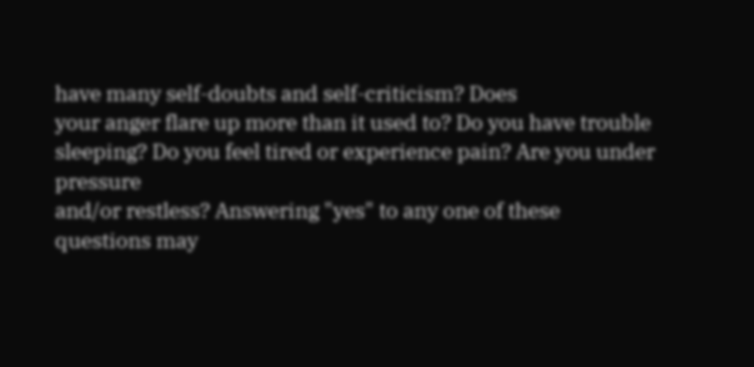have many self-doubts and self-criticism? Does
your anger flare up more than it used to? Do you have trouble
sleeping? Do you feel tired or experience pain? Are you under pressure
and/or restless? Answering "yes" to any one of these questions may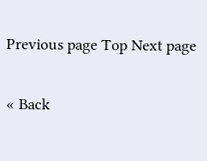Previous page Top Next page

« Back